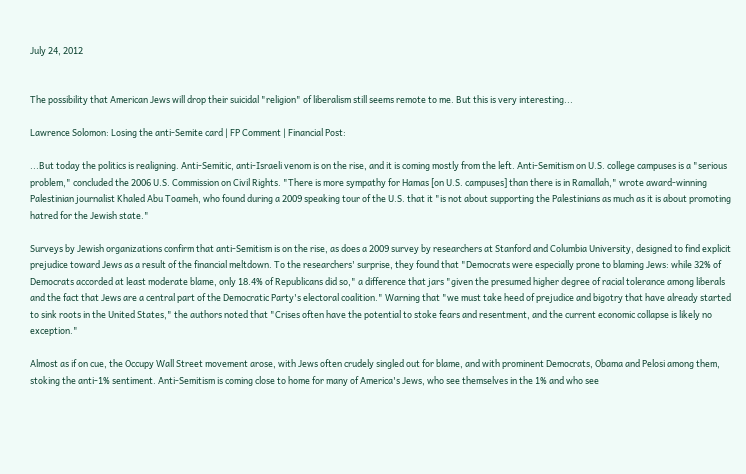July 24, 2012


The possibility that American Jews will drop their suicidal "religion" of liberalism still seems remote to me. But this is very interesting...

Lawrence Solomon: Losing the anti-Semite card | FP Comment | Financial Post:

...But today the politics is realigning. Anti-Semitic, anti-Israeli venom is on the rise, and it is coming mostly from the left. Anti-Semitism on U.S. college campuses is a "serious problem," concluded the 2006 U.S. Commission on Civil Rights. "There is more sympathy for Hamas [on U.S. campuses] than there is in Ramallah," wrote award-winning Palestinian journalist Khaled Abu Toameh, who found during a 2009 speaking tour of the U.S. that it "is not about supporting the Palestinians as much as it is about promoting hatred for the Jewish state."

Surveys by Jewish organizations confirm that anti-Semitism is on the rise, as does a 2009 survey by researchers at Stanford and Columbia University, designed to find explicit prejudice toward Jews as a result of the financial meltdown. To the researchers' surprise, they found that "Democrats were especially prone to blaming Jews: while 32% of Democrats accorded at least moderate blame, only 18.4% of Republicans did so," a difference that jars "given the presumed higher degree of racial tolerance among liberals and the fact that Jews are a central part of the Democratic Party's electoral coalition." Warning that "we must take heed of prejudice and bigotry that have already started to sink roots in the United States," the authors noted that "Crises often have the potential to stoke fears and resentment, and the current economic collapse is likely no exception."

Almost as if on cue, the Occupy Wall Street movement arose, with Jews often crudely singled out for blame, and with prominent Democrats, Obama and Pelosi among them, stoking the anti-1% sentiment. Anti-Semitism is coming close to home for many of America's Jews, who see themselves in the 1% and who see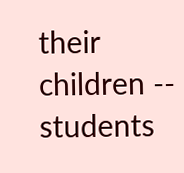their children -- students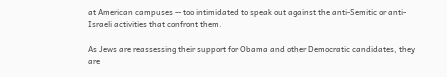at American campuses -- too intimidated to speak out against the anti-Semitic or anti-Israeli activities that confront them.

As Jews are reassessing their support for Obama and other Democratic candidates, they are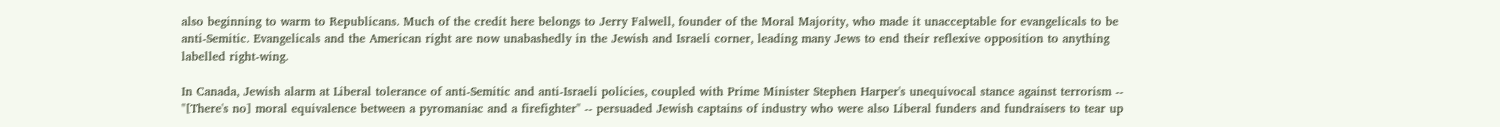also beginning to warm to Republicans. Much of the credit here belongs to Jerry Falwell, founder of the Moral Majority, who made it unacceptable for evangelicals to be anti-Semitic. Evangelicals and the American right are now unabashedly in the Jewish and Israeli corner, leading many Jews to end their reflexive opposition to anything labelled right-wing.

In Canada, Jewish alarm at Liberal tolerance of anti-Semitic and anti-Israeli policies, coupled with Prime Minister Stephen Harper's unequivocal stance against terrorism -- "[There's no] moral equivalence between a pyromaniac and a firefighter" -- persuaded Jewish captains of industry who were also Liberal funders and fundraisers to tear up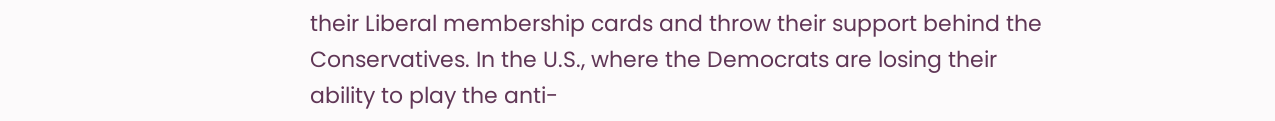their Liberal membership cards and throw their support behind the Conservatives. In the U.S., where the Democrats are losing their ability to play the anti-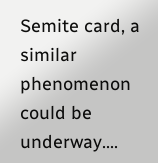Semite card, a similar phenomenon could be underway....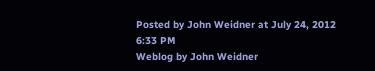Posted by John Weidner at July 24, 2012 6:33 PM
Weblog by John Weidner